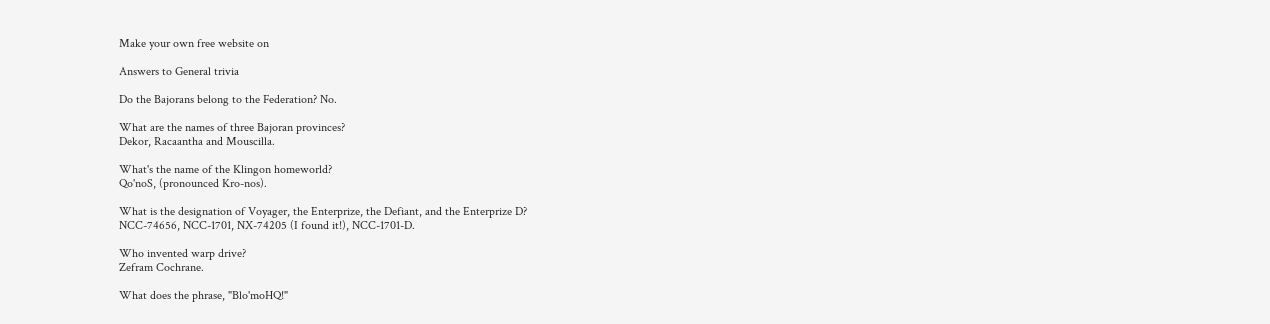Make your own free website on

Answers to General trivia

Do the Bajorans belong to the Federation? No.

What are the names of three Bajoran provinces?
Dekor, Racaantha and Mouscilla.

What's the name of the Klingon homeworld?
Qo'noS, (pronounced Kro-nos).

What is the designation of Voyager, the Enterprize, the Defiant, and the Enterprize D?
NCC-74656, NCC-1701, NX-74205 (I found it!), NCC-1701-D.

Who invented warp drive?
Zefram Cochrane.

What does the phrase, "Blo'moHQ!"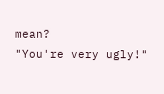mean?
"You're very ugly!"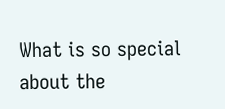What is so special about the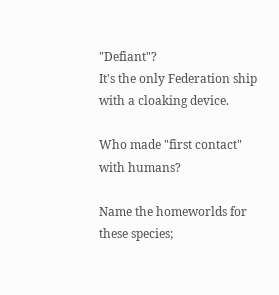"Defiant"?
It's the only Federation ship with a cloaking device.

Who made "first contact" with humans?

Name the homeworlds for these species;